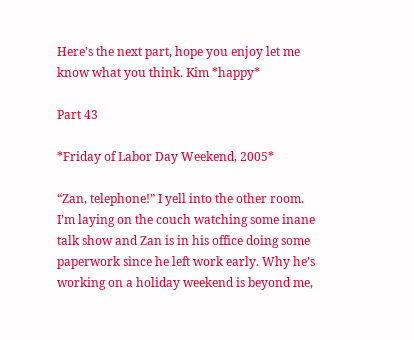Here's the next part, hope you enjoy let me know what you think. Kim *happy*

Part 43

*Friday of Labor Day Weekend, 2005*

“Zan, telephone!” I yell into the other room. I’m laying on the couch watching some inane talk show and Zan is in his office doing some paperwork since he left work early. Why he’s working on a holiday weekend is beyond me,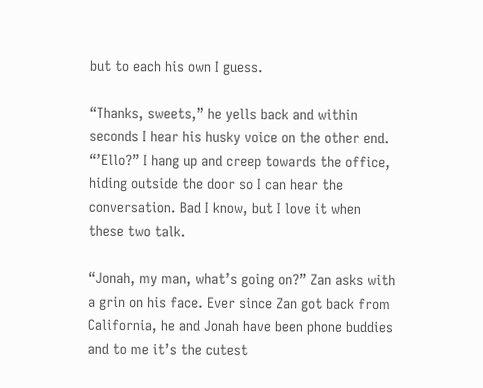but to each his own I guess.

“Thanks, sweets,” he yells back and within seconds I hear his husky voice on the other end. “’Ello?” I hang up and creep towards the office, hiding outside the door so I can hear the conversation. Bad I know, but I love it when these two talk.

“Jonah, my man, what’s going on?” Zan asks with a grin on his face. Ever since Zan got back from California, he and Jonah have been phone buddies and to me it’s the cutest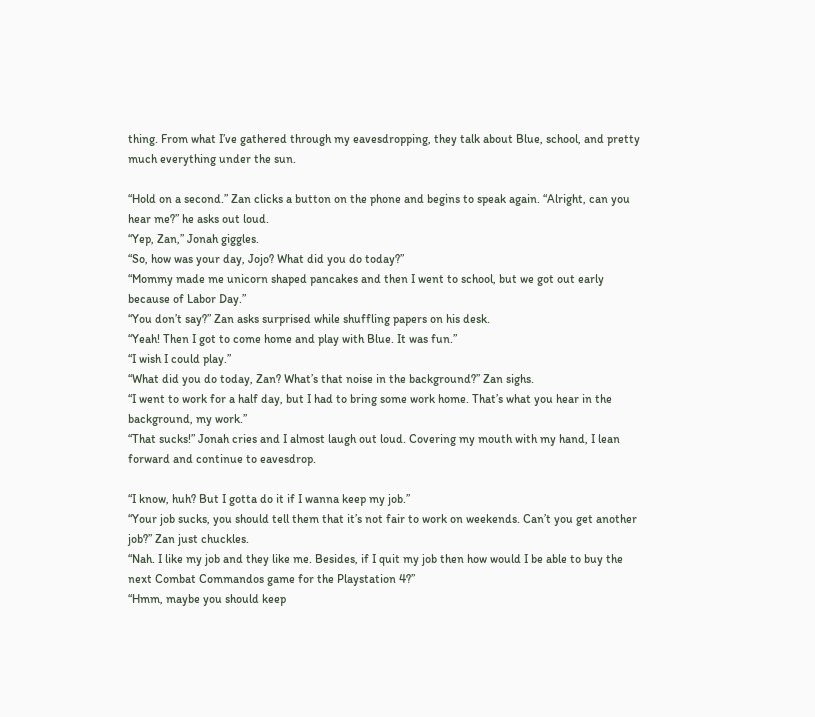thing. From what I’ve gathered through my eavesdropping, they talk about Blue, school, and pretty much everything under the sun.

“Hold on a second.” Zan clicks a button on the phone and begins to speak again. “Alright, can you hear me?” he asks out loud.
“Yep, Zan,” Jonah giggles.
“So, how was your day, Jojo? What did you do today?”
“Mommy made me unicorn shaped pancakes and then I went to school, but we got out early because of Labor Day.”
“You don’t say?” Zan asks surprised while shuffling papers on his desk.
“Yeah! Then I got to come home and play with Blue. It was fun.”
“I wish I could play.”
“What did you do today, Zan? What’s that noise in the background?” Zan sighs.
“I went to work for a half day, but I had to bring some work home. That’s what you hear in the background, my work.”
“That sucks!” Jonah cries and I almost laugh out loud. Covering my mouth with my hand, I lean forward and continue to eavesdrop.

“I know, huh? But I gotta do it if I wanna keep my job.”
“Your job sucks, you should tell them that it’s not fair to work on weekends. Can’t you get another job?” Zan just chuckles.
“Nah. I like my job and they like me. Besides, if I quit my job then how would I be able to buy the next Combat Commandos game for the Playstation 4?”
“Hmm, maybe you should keep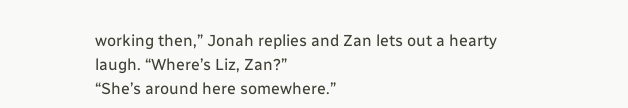working then,” Jonah replies and Zan lets out a hearty laugh. “Where’s Liz, Zan?”
“She’s around here somewhere.”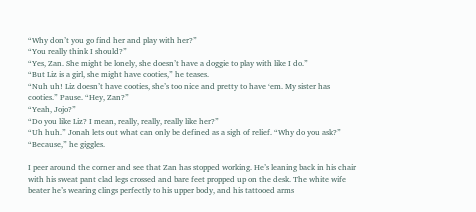“Why don’t you go find her and play with her?”
“You really think I should?”
“Yes, Zan. She might be lonely, she doesn’t have a doggie to play with like I do.”
“But Liz is a girl, she might have cooties,” he teases.
“Nuh uh! Liz doesn’t have cooties, she’s too nice and pretty to have ‘em. My sister has cooties.” Pause. “Hey, Zan?”
“Yeah, Jojo?”
“Do you like Liz? I mean, really, really, really like her?”
“Uh huh.” Jonah lets out what can only be defined as a sigh of relief. “Why do you ask?”
“Because,” he giggles.

I peer around the corner and see that Zan has stopped working. He’s leaning back in his chair with his sweat pant clad legs crossed and bare feet propped up on the desk. The white wife beater he’s wearing clings perfectly to his upper body, and his tattooed arms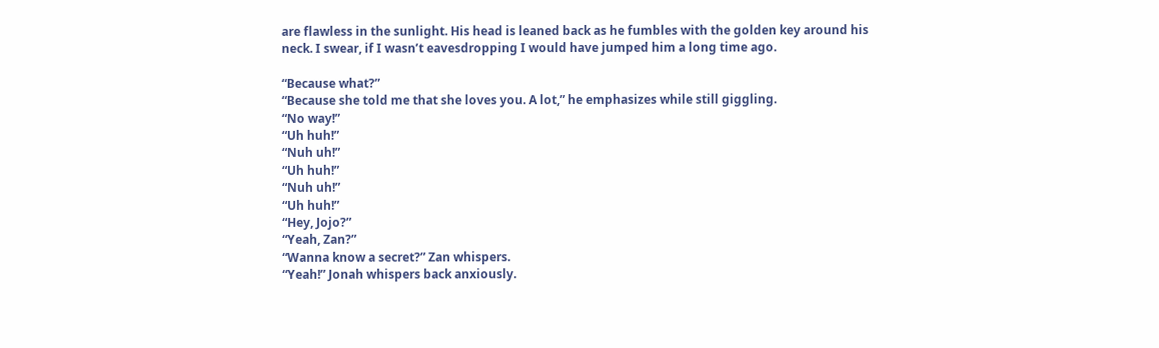are flawless in the sunlight. His head is leaned back as he fumbles with the golden key around his neck. I swear, if I wasn’t eavesdropping I would have jumped him a long time ago.

“Because what?”
“Because she told me that she loves you. A lot,” he emphasizes while still giggling.
“No way!”
“Uh huh!”
“Nuh uh!”
“Uh huh!”
“Nuh uh!”
“Uh huh!”
“Hey, Jojo?”
“Yeah, Zan?”
“Wanna know a secret?” Zan whispers.
“Yeah!” Jonah whispers back anxiously.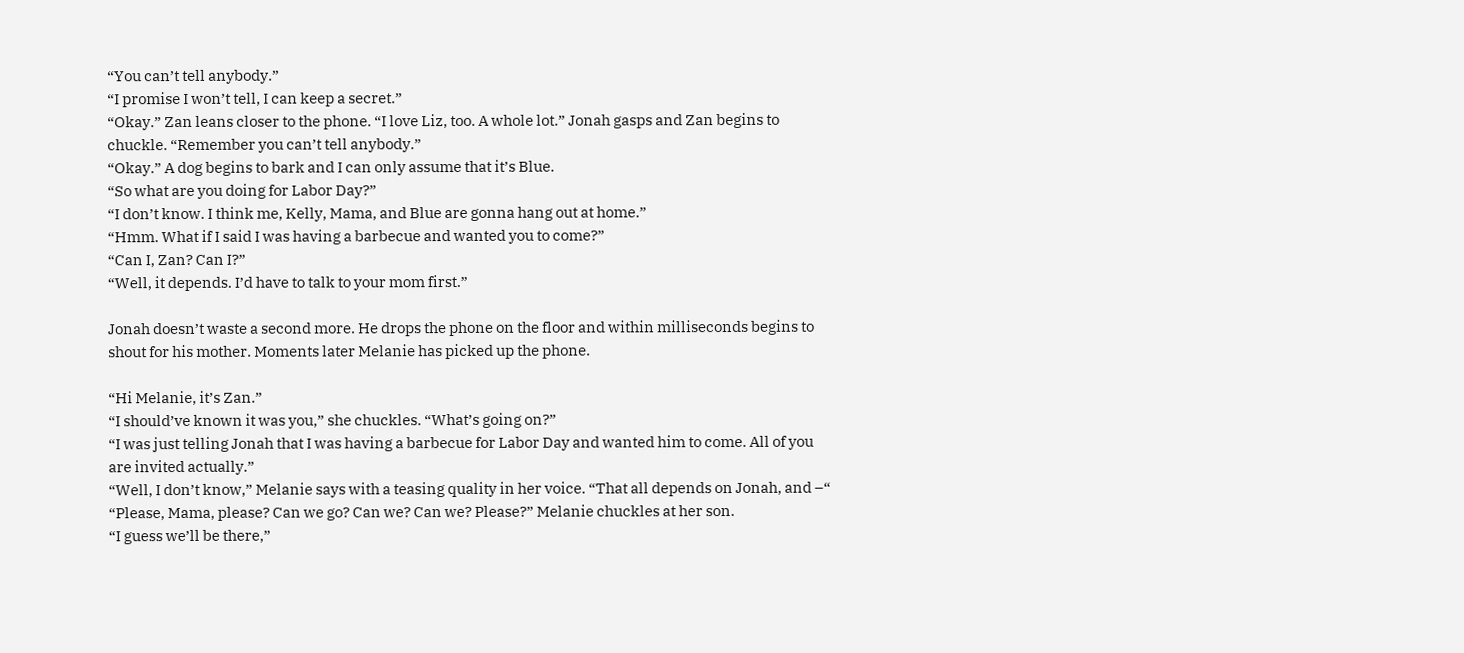“You can’t tell anybody.”
“I promise I won’t tell, I can keep a secret.”
“Okay.” Zan leans closer to the phone. “I love Liz, too. A whole lot.” Jonah gasps and Zan begins to chuckle. “Remember you can’t tell anybody.”
“Okay.” A dog begins to bark and I can only assume that it’s Blue.
“So what are you doing for Labor Day?”
“I don’t know. I think me, Kelly, Mama, and Blue are gonna hang out at home.”
“Hmm. What if I said I was having a barbecue and wanted you to come?”
“Can I, Zan? Can I?”
“Well, it depends. I’d have to talk to your mom first.”

Jonah doesn’t waste a second more. He drops the phone on the floor and within milliseconds begins to shout for his mother. Moments later Melanie has picked up the phone.

“Hi Melanie, it’s Zan.”
“I should’ve known it was you,” she chuckles. “What’s going on?”
“I was just telling Jonah that I was having a barbecue for Labor Day and wanted him to come. All of you are invited actually.”
“Well, I don’t know,” Melanie says with a teasing quality in her voice. “That all depends on Jonah, and –“
“Please, Mama, please? Can we go? Can we? Can we? Please?” Melanie chuckles at her son.
“I guess we’ll be there,”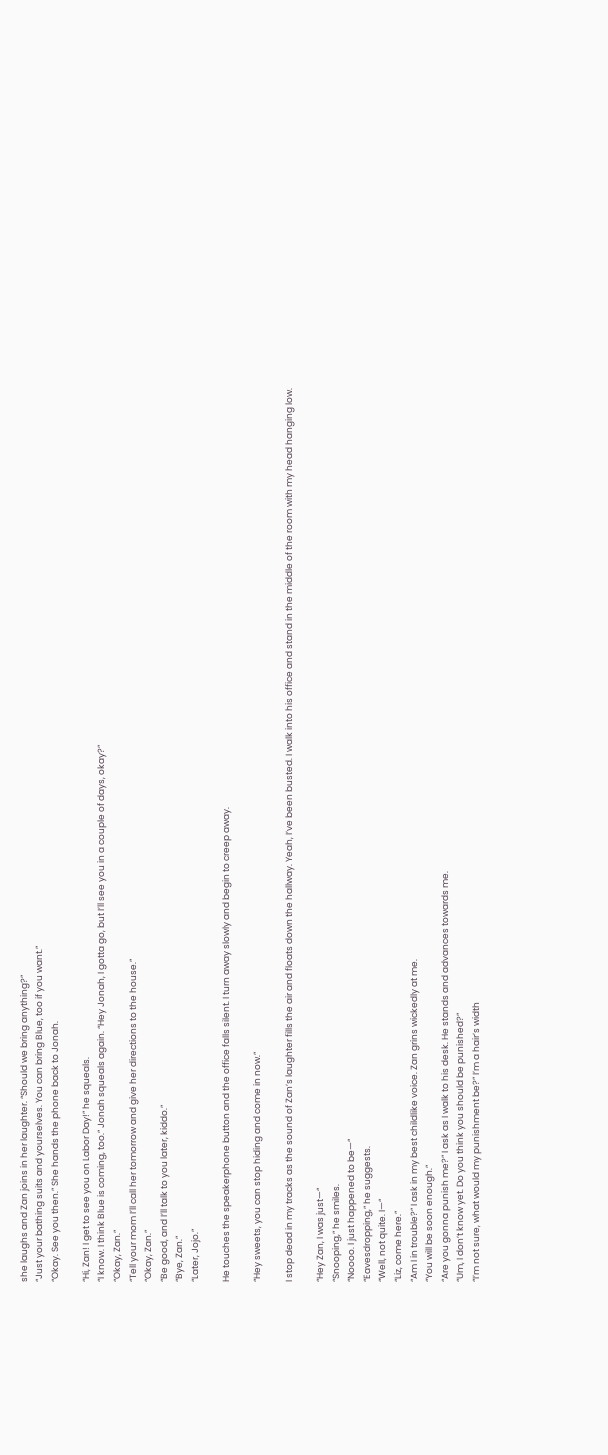she laughs and Zan joins in her laughter. “Should we bring anything?”
“Just your bathing suits and yourselves. You can bring Blue, too if you want.”
“Okay. See you then.” She hands the phone back to Jonah.

“Hi, Zan! I get to see you on Labor Day!” he squeals.
“I know. I think Blue is coming, too.” Jonah squeals again. “Hey Jonah, I gotta go, but I’ll see you in a couple of days, okay?”
“Okay, Zan.”
“Tell your mom I’ll call her tomorrow and give her directions to the house.”
“Okay, Zan.”
“Be good, and I’ll talk to you later, kiddo.”
“Bye, Zan.”
“Later, Jojo.”

He touches the speakerphone button and the office falls silent. I turn away slowly and begin to creep away.

“Hey sweets, you can stop hiding and come in now.”

I stop dead in my tracks as the sound of Zan’s laughter fills the air and floats down the hallway. Yeah, I’ve been busted. I walk into his office and stand in the middle of the room with my head hanging low.

“Hey Zan, I was just—“
“Snooping,” he smiles.
“Noooo. I just happened to be—“
“Eavesdropping,” he suggests.
“Well, not quite. I—“
“Liz, come here.”
“Am I in trouble?” I ask in my best childlike voice. Zan grins wickedly at me.
“You will be soon enough.”
“Are you gonna punish me?” I ask as I walk to his desk. He stands and advances towards me.
“Um, I don’t know yet. Do you think you should be punished?”
“I’m not sure, what would my punishment be?” I’m a hair’s width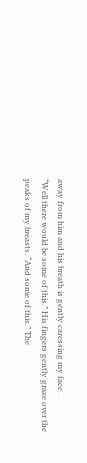away from him and his breath is gently caressing my face.
“Well there would be some of this.” His fingers gently graze over the peaks of my breasts. “And some of this.” The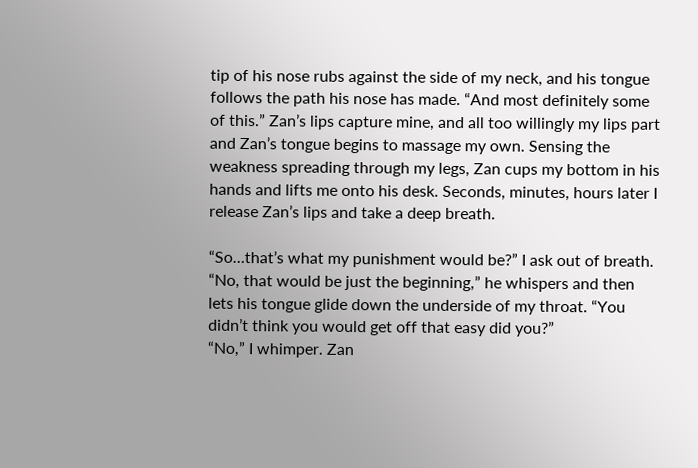tip of his nose rubs against the side of my neck, and his tongue follows the path his nose has made. “And most definitely some of this.” Zan’s lips capture mine, and all too willingly my lips part and Zan’s tongue begins to massage my own. Sensing the weakness spreading through my legs, Zan cups my bottom in his hands and lifts me onto his desk. Seconds, minutes, hours later I release Zan’s lips and take a deep breath.

“So…that’s what my punishment would be?” I ask out of breath.
“No, that would be just the beginning,” he whispers and then lets his tongue glide down the underside of my throat. “You didn’t think you would get off that easy did you?”
“No,” I whimper. Zan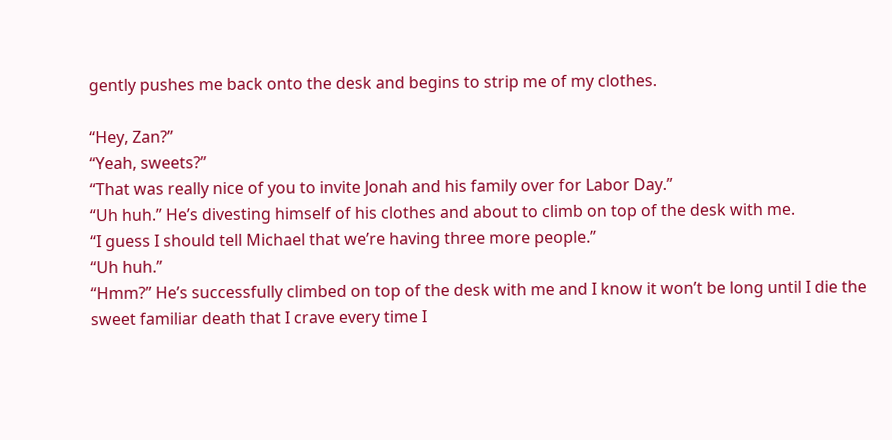gently pushes me back onto the desk and begins to strip me of my clothes.

“Hey, Zan?”
“Yeah, sweets?”
“That was really nice of you to invite Jonah and his family over for Labor Day.”
“Uh huh.” He’s divesting himself of his clothes and about to climb on top of the desk with me.
“I guess I should tell Michael that we’re having three more people.”
“Uh huh.”
“Hmm?” He’s successfully climbed on top of the desk with me and I know it won’t be long until I die the sweet familiar death that I crave every time I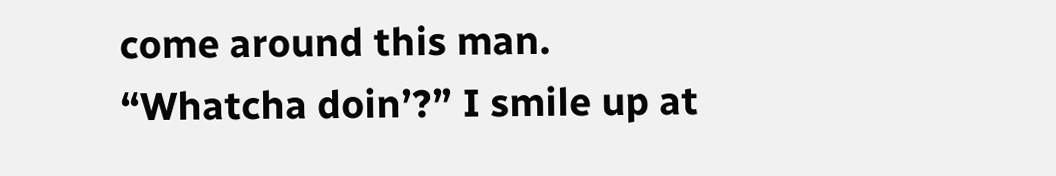come around this man.
“Whatcha doin’?” I smile up at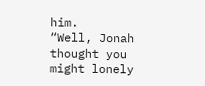him.
“Well, Jonah thought you might lonely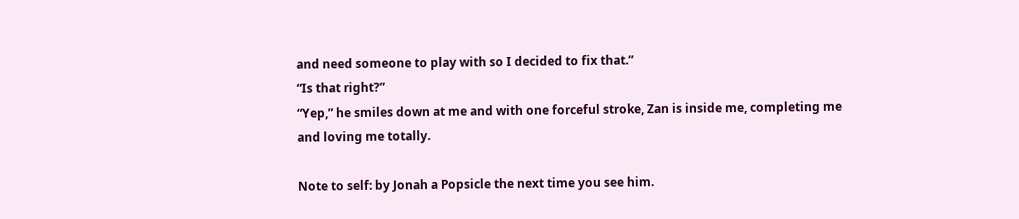and need someone to play with so I decided to fix that.”
“Is that right?”
“Yep,” he smiles down at me and with one forceful stroke, Zan is inside me, completing me and loving me totally.

Note to self: by Jonah a Popsicle the next time you see him.